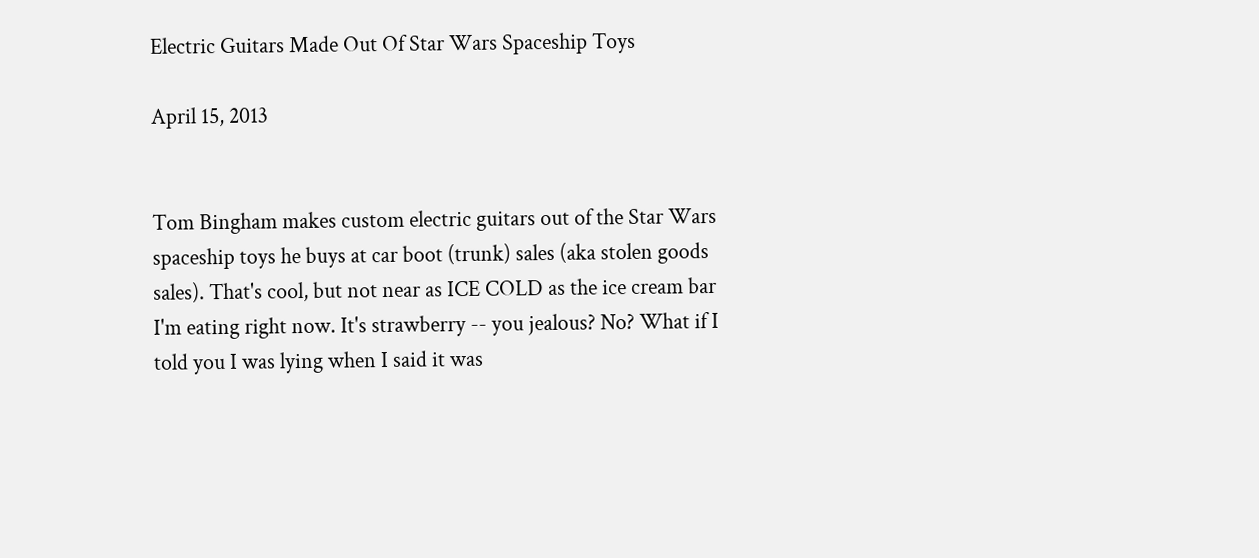Electric Guitars Made Out Of Star Wars Spaceship Toys

April 15, 2013


Tom Bingham makes custom electric guitars out of the Star Wars spaceship toys he buys at car boot (trunk) sales (aka stolen goods sales). That's cool, but not near as ICE COLD as the ice cream bar I'm eating right now. It's strawberry -- you jealous? No? What if I told you I was lying when I said it was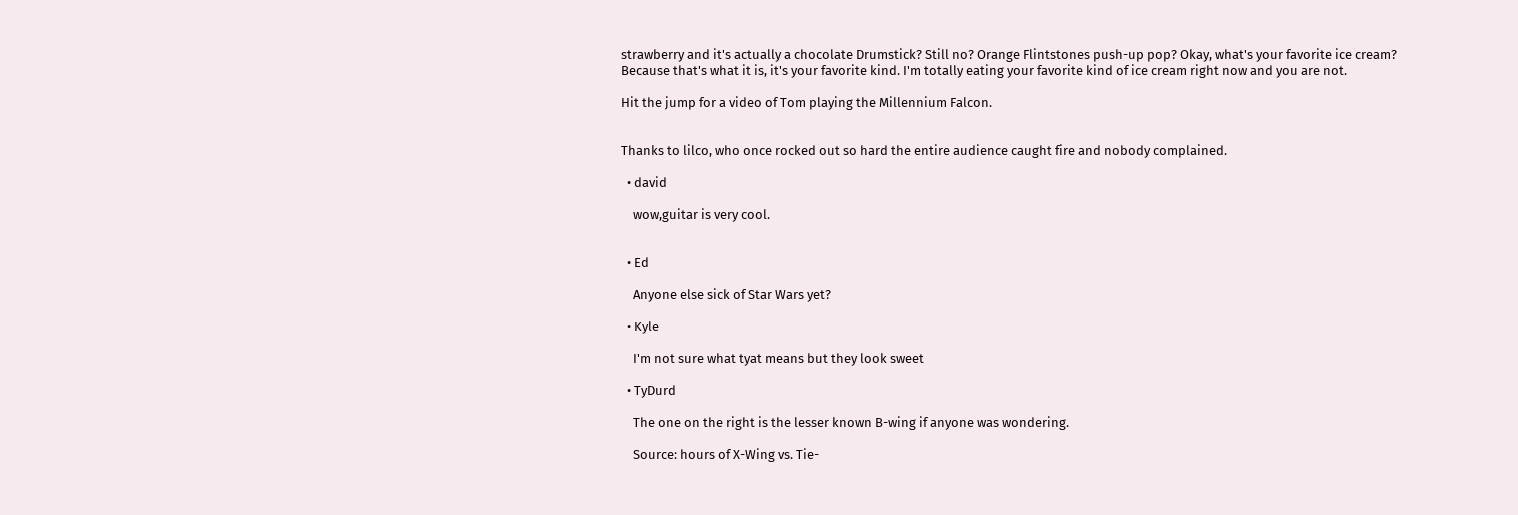strawberry and it's actually a chocolate Drumstick? Still no? Orange Flintstones push-up pop? Okay, what's your favorite ice cream? Because that's what it is, it's your favorite kind. I'm totally eating your favorite kind of ice cream right now and you are not.

Hit the jump for a video of Tom playing the Millennium Falcon.


Thanks to lilco, who once rocked out so hard the entire audience caught fire and nobody complained.

  • david

    wow,guitar is very cool.


  • Ed

    Anyone else sick of Star Wars yet?

  • Kyle

    I'm not sure what tyat means but they look sweet

  • TyDurd

    The one on the right is the lesser known B-wing if anyone was wondering.

    Source: hours of X-Wing vs. Tie-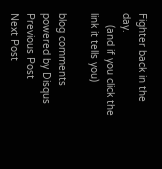Fighter back in the day.
    (and if you click the link it tells you)

blog comments powered by Disqus
Previous Post
Next Post